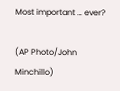Most important … ever?

(AP Photo/John Minchillo)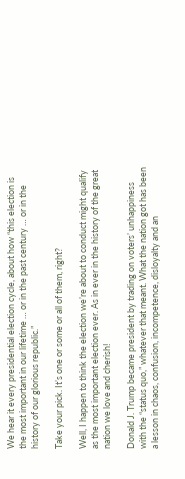We hear it every presidential election cycle, about how “this election is the most important in our lifetime … or in the past century … or in the history of our glorious republic.”

Take your pick. It’s one or some or all of them, right?

Well, I happen to think the election we’re about to conduct might qualify as the most important election ever. As in ever in the history of the great nation we love and cherish!

Donald J. Trump became president by trading on voters’ unhappiness with the “status quo,” whatever that meant. What the nation got has been a lesson in chaos, confusion, incompetence, disloyalty and an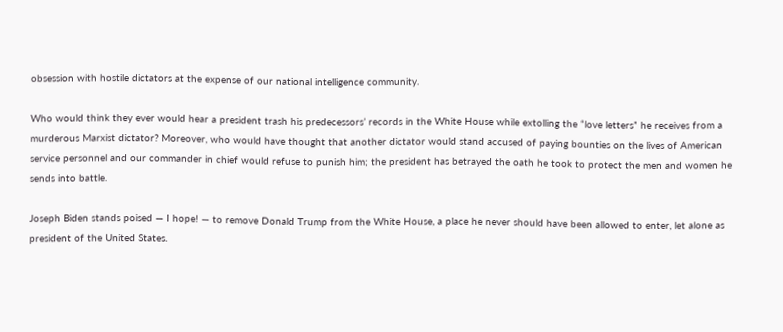obsession with hostile dictators at the expense of our national intelligence community.

Who would think they ever would hear a president trash his predecessors’ records in the White House while extolling the “love letters” he receives from a murderous Marxist dictator? Moreover, who would have thought that another dictator would stand accused of paying bounties on the lives of American service personnel and our commander in chief would refuse to punish him; the president has betrayed the oath he took to protect the men and women he sends into battle.

Joseph Biden stands poised — I hope! — to remove Donald Trump from the White House, a place he never should have been allowed to enter, let alone as president of the United States.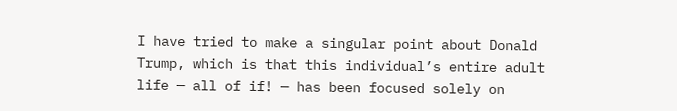I have tried to make a singular point about Donald Trump, which is that this individual’s entire adult life — all of if! — has been focused solely on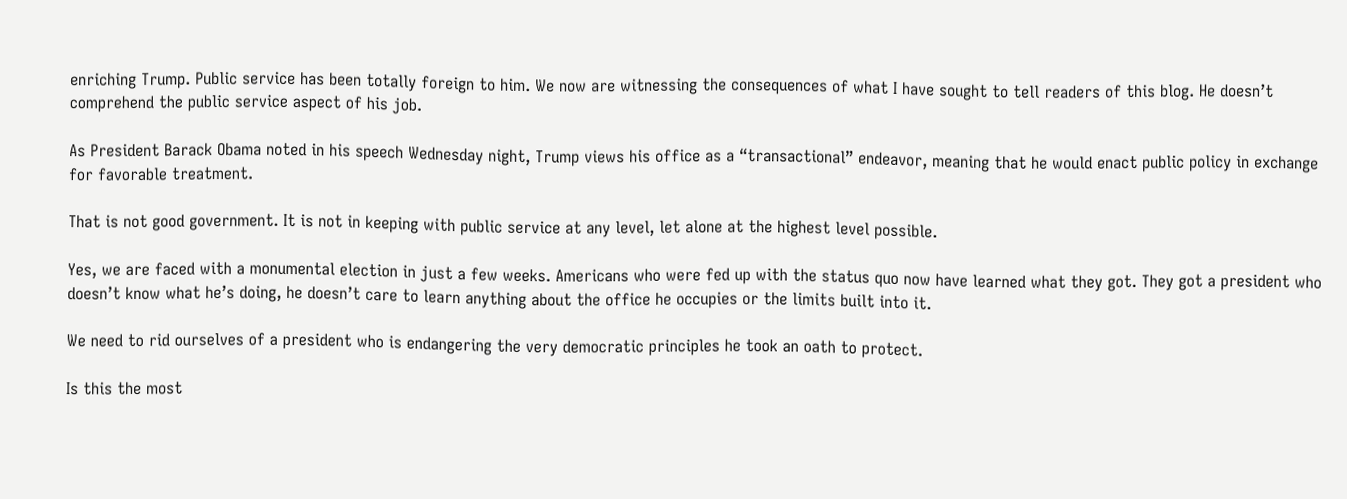enriching Trump. Public service has been totally foreign to him. We now are witnessing the consequences of what I have sought to tell readers of this blog. He doesn’t comprehend the public service aspect of his job.

As President Barack Obama noted in his speech Wednesday night, Trump views his office as a “transactional” endeavor, meaning that he would enact public policy in exchange for favorable treatment.

That is not good government. It is not in keeping with public service at any level, let alone at the highest level possible.

Yes, we are faced with a monumental election in just a few weeks. Americans who were fed up with the status quo now have learned what they got. They got a president who doesn’t know what he’s doing, he doesn’t care to learn anything about the office he occupies or the limits built into it.

We need to rid ourselves of a president who is endangering the very democratic principles he took an oath to protect.

Is this the most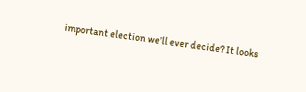important election we’ll ever decide? It looks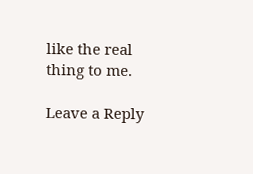like the real thing to me.

Leave a Reply